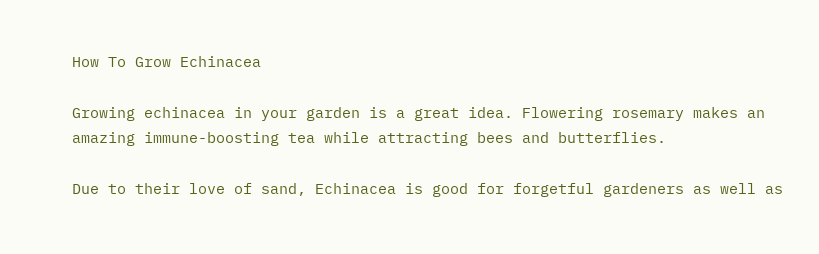How To Grow Echinacea

Growing echinacea in your garden is a great idea. Flowering rosemary makes an amazing immune-boosting tea while attracting bees and butterflies.

Due to their love of sand, Echinacea is good for forgetful gardeners as well as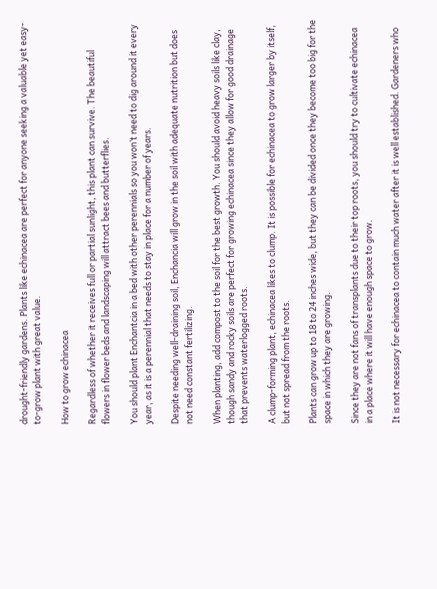drought-friendly gardens. Plants like echinacea are perfect for anyone seeking a valuable yet easy-to-grow plant with great value.

How to grow echinacea

Regardless of whether it receives full or partial sunlight, this plant can survive. The beautiful flowers in flower beds and landscaping will attract bees and butterflies.

You should plant Enchantcia in a bed with other perennials so you won’t need to dig around it every year, as it is a perennial that needs to stay in place for a number of years.

Despite needing well-draining soil, Enchancia will grow in the soil with adequate nutrition but does not need constant fertilizing.

When planting, add compost to the soil for the best growth. You should avoid heavy soils like clay, though sandy and rocky soils are perfect for growing echinacea since they allow for good drainage that prevents waterlogged roots.

A clump-forming plant, echinacea likes to clump. It is possible for echinacea to grow larger by itself, but not spread from the roots.

Plants can grow up to 18 to 24 inches wide, but they can be divided once they become too big for the space in which they are growing.

Since they are not fans of transplants due to their top roots, you should try to cultivate echinacea in a place where it will have enough space to grow.

It is not necessary for echinacea to contain much water after it is well established. Gardeners who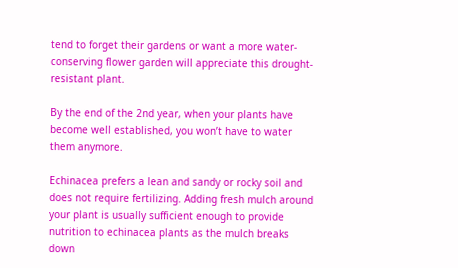tend to forget their gardens or want a more water-conserving flower garden will appreciate this drought-resistant plant.

By the end of the 2nd year, when your plants have become well established, you won’t have to water them anymore.

Echinacea prefers a lean and sandy or rocky soil and does not require fertilizing. Adding fresh mulch around your plant is usually sufficient enough to provide nutrition to echinacea plants as the mulch breaks down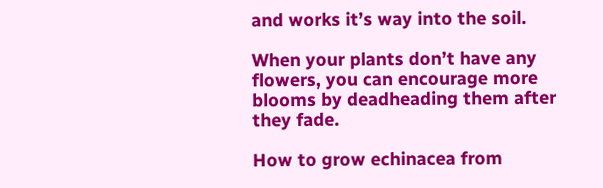and works it’s way into the soil.

When your plants don’t have any flowers, you can encourage more blooms by deadheading them after they fade.

How to grow echinacea from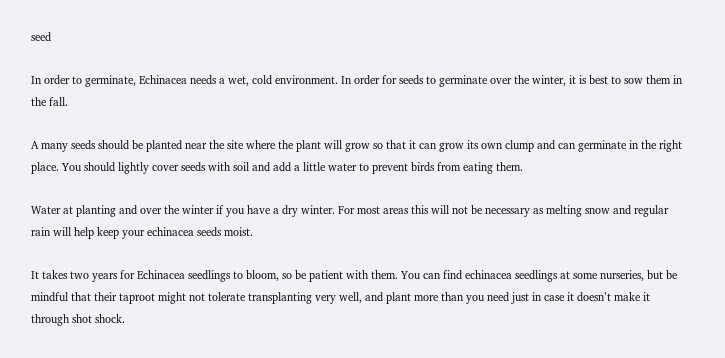seed

In order to germinate, Echinacea needs a wet, cold environment. In order for seeds to germinate over the winter, it is best to sow them in the fall.

A many seeds should be planted near the site where the plant will grow so that it can grow its own clump and can germinate in the right place. You should lightly cover seeds with soil and add a little water to prevent birds from eating them.

Water at planting and over the winter if you have a dry winter. For most areas this will not be necessary as melting snow and regular rain will help keep your echinacea seeds moist.

It takes two years for Echinacea seedlings to bloom, so be patient with them. You can find echinacea seedlings at some nurseries, but be mindful that their taproot might not tolerate transplanting very well, and plant more than you need just in case it doesn’t make it through shot shock.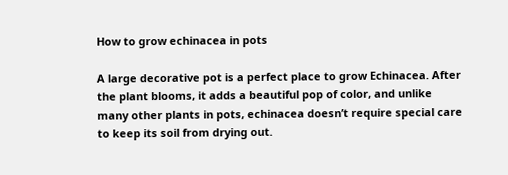How to grow echinacea in pots

A large decorative pot is a perfect place to grow Echinacea. After the plant blooms, it adds a beautiful pop of color, and unlike many other plants in pots, echinacea doesn’t require special care to keep its soil from drying out.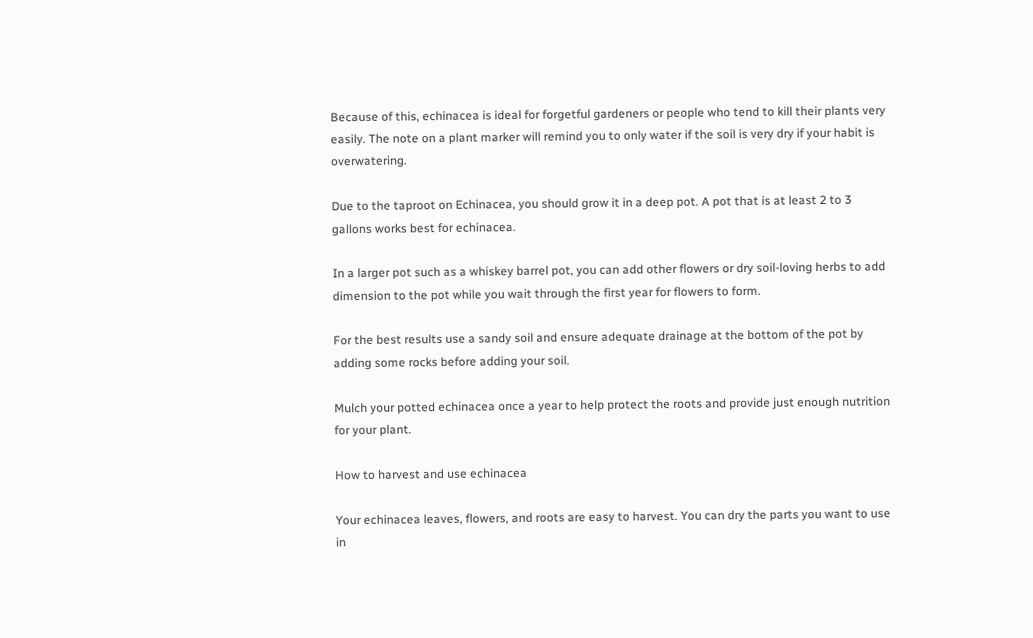Because of this, echinacea is ideal for forgetful gardeners or people who tend to kill their plants very easily. The note on a plant marker will remind you to only water if the soil is very dry if your habit is overwatering.

Due to the taproot on Echinacea, you should grow it in a deep pot. A pot that is at least 2 to 3 gallons works best for echinacea.

In a larger pot such as a whiskey barrel pot, you can add other flowers or dry soil-loving herbs to add dimension to the pot while you wait through the first year for flowers to form.

For the best results use a sandy soil and ensure adequate drainage at the bottom of the pot by adding some rocks before adding your soil.

Mulch your potted echinacea once a year to help protect the roots and provide just enough nutrition for your plant.

How to harvest and use echinacea

Your echinacea leaves, flowers, and roots are easy to harvest. You can dry the parts you want to use in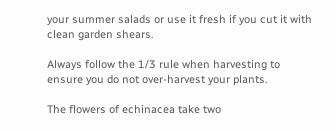your summer salads or use it fresh if you cut it with clean garden shears.

Always follow the 1/3 rule when harvesting to ensure you do not over-harvest your plants.

The flowers of echinacea take two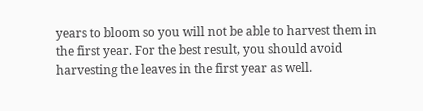years to bloom so you will not be able to harvest them in the first year. For the best result, you should avoid harvesting the leaves in the first year as well.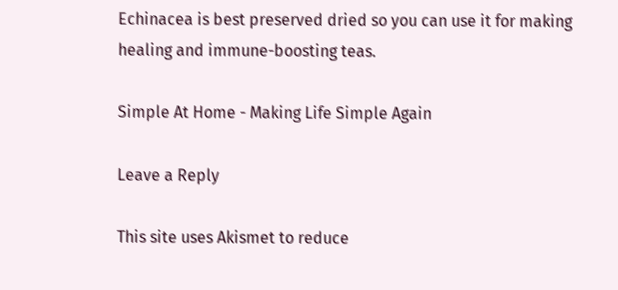Echinacea is best preserved dried so you can use it for making healing and immune-boosting teas.

Simple At Home - Making Life Simple Again

Leave a Reply

This site uses Akismet to reduce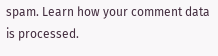spam. Learn how your comment data is processed.